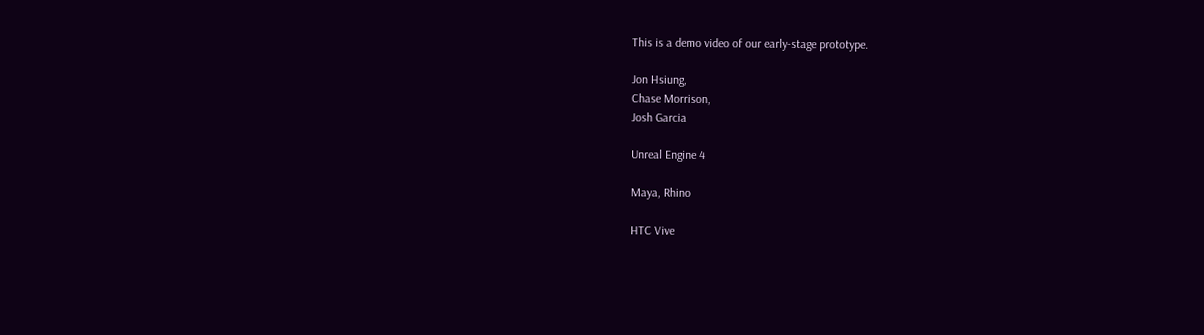This is a demo video of our early-stage prototype.

Jon Hsiung,
Chase Morrison,
Josh Garcia

Unreal Engine 4

Maya, Rhino

HTC Vive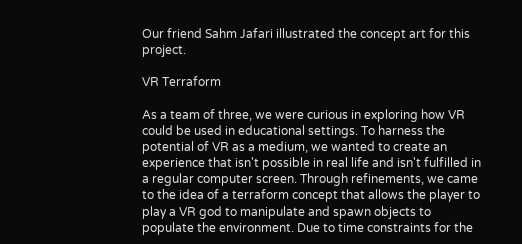Our friend Sahm Jafari illustrated the concept art for this project.

VR Terraform

As a team of three, we were curious in exploring how VR could be used in educational settings. To harness the potential of VR as a medium, we wanted to create an experience that isn't possible in real life and isn't fulfilled in a regular computer screen. Through refinements, we came to the idea of a terraform concept that allows the player to play a VR god to manipulate and spawn objects to populate the environment. Due to time constraints for the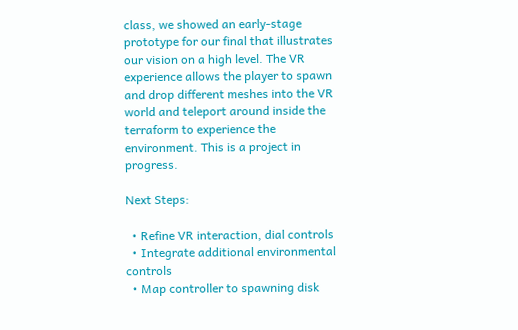class, we showed an early-stage prototype for our final that illustrates our vision on a high level. The VR experience allows the player to spawn and drop different meshes into the VR world and teleport around inside the terraform to experience the environment. This is a project in progress.

Next Steps:

  • Refine VR interaction, dial controls
  • Integrate additional environmental controls
  • Map controller to spawning disk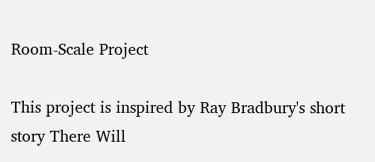Room-Scale Project

This project is inspired by Ray Bradbury's short story There Will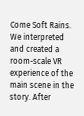Come Soft Rains. We interpreted and created a room-scale VR experience of the main scene in the story. After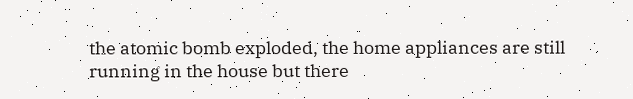the atomic bomb exploded, the home appliances are still running in the house but there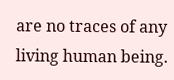are no traces of any living human being.